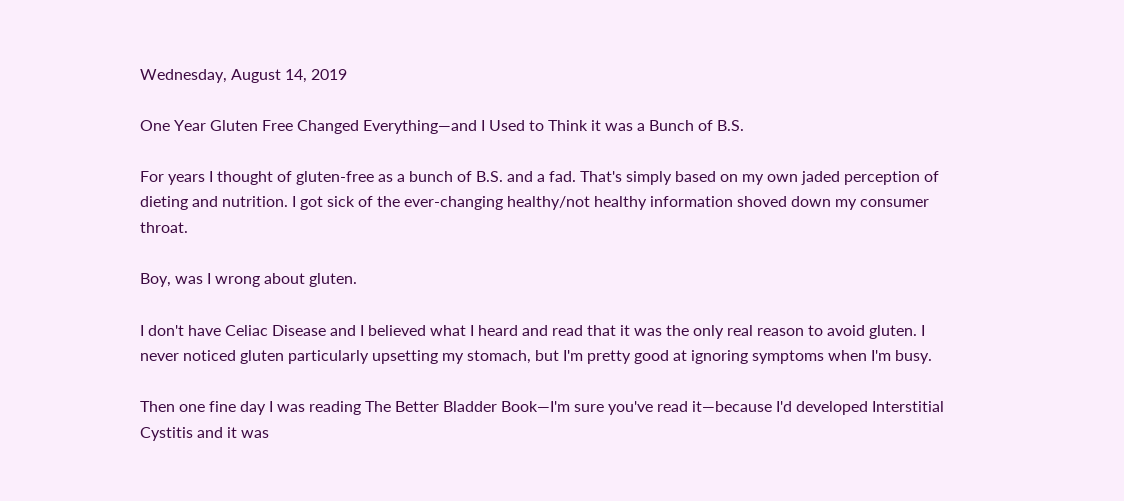Wednesday, August 14, 2019

One Year Gluten Free Changed Everything—and I Used to Think it was a Bunch of B.S.

For years I thought of gluten-free as a bunch of B.S. and a fad. That's simply based on my own jaded perception of dieting and nutrition. I got sick of the ever-changing healthy/not healthy information shoved down my consumer throat.

Boy, was I wrong about gluten.

I don't have Celiac Disease and I believed what I heard and read that it was the only real reason to avoid gluten. I never noticed gluten particularly upsetting my stomach, but I'm pretty good at ignoring symptoms when I'm busy.

Then one fine day I was reading The Better Bladder Book—I'm sure you've read it—because I'd developed Interstitial Cystitis and it was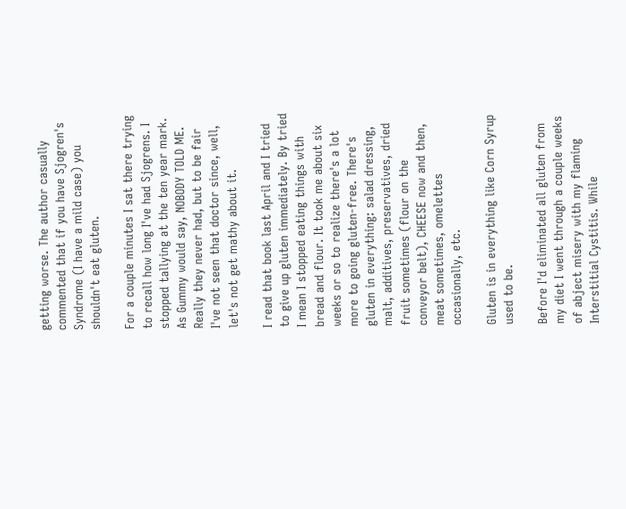getting worse. The author casually commented that if you have Sjogren's Syndrome (I have a mild case) you shouldn't eat gluten.

For a couple minutes I sat there trying to recall how long I've had Sjogrens. I stopped tallying at the ten year mark. As Gummy would say, NOBODY TOLD ME. Really they never had, but to be fair I've not seen that doctor since, well, let's not get mathy about it.

I read that book last April and I tried to give up gluten immediately. By tried I mean I stopped eating things with bread and flour. It took me about six weeks or so to realize there's a lot more to going gluten-free. There's gluten in everything: salad dressing, malt, additives, preservatives, dried fruit sometimes (flour on the conveyor belt), CHEESE now and then, meat sometimes, omelettes occasionally, etc.

Gluten is in everything like Corn Syrup used to be.

Before I'd eliminated all gluten from my diet I went through a couple weeks of abject misery with my flaming Interstitial Cystitis. While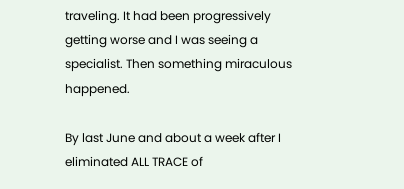traveling. It had been progressively getting worse and I was seeing a specialist. Then something miraculous happened.

By last June and about a week after I eliminated ALL TRACE of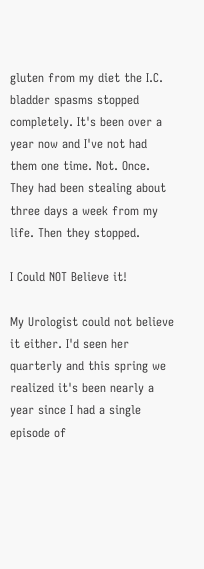gluten from my diet the I.C. bladder spasms stopped completely. It's been over a year now and I've not had them one time. Not. Once. They had been stealing about three days a week from my life. Then they stopped.

I Could NOT Believe it!

My Urologist could not believe it either. I'd seen her quarterly and this spring we realized it's been nearly a year since I had a single episode of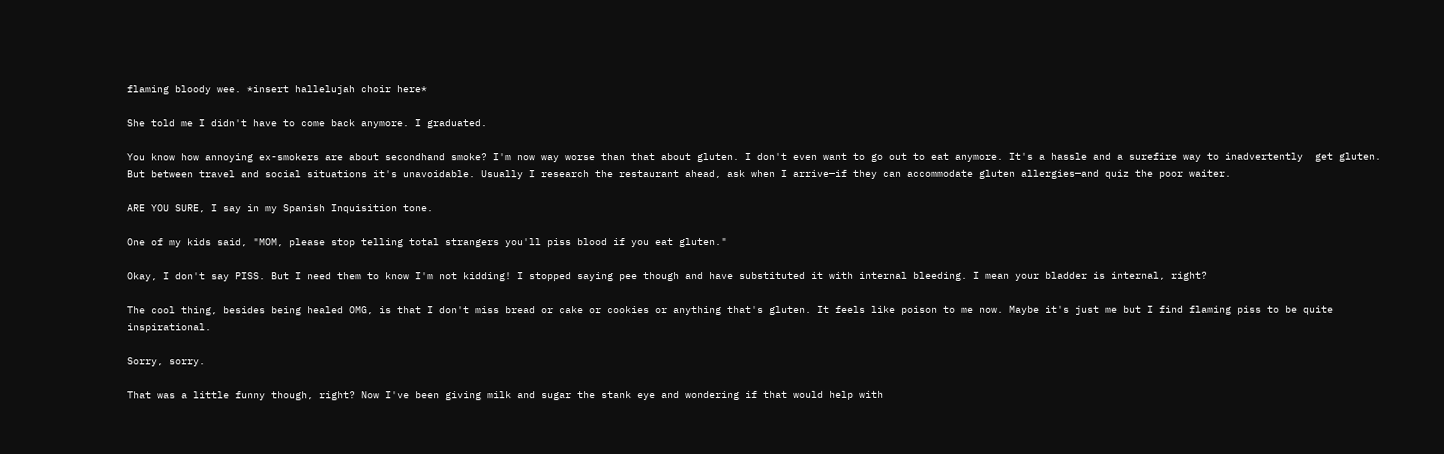flaming bloody wee. *insert hallelujah choir here*

She told me I didn't have to come back anymore. I graduated.

You know how annoying ex-smokers are about secondhand smoke? I'm now way worse than that about gluten. I don't even want to go out to eat anymore. It's a hassle and a surefire way to inadvertently  get gluten. But between travel and social situations it's unavoidable. Usually I research the restaurant ahead, ask when I arrive—if they can accommodate gluten allergies—and quiz the poor waiter.

ARE YOU SURE, I say in my Spanish Inquisition tone.

One of my kids said, "MOM, please stop telling total strangers you'll piss blood if you eat gluten."

Okay, I don't say PISS. But I need them to know I'm not kidding! I stopped saying pee though and have substituted it with internal bleeding. I mean your bladder is internal, right?

The cool thing, besides being healed OMG, is that I don't miss bread or cake or cookies or anything that's gluten. It feels like poison to me now. Maybe it's just me but I find flaming piss to be quite inspirational.

Sorry, sorry.

That was a little funny though, right? Now I've been giving milk and sugar the stank eye and wondering if that would help with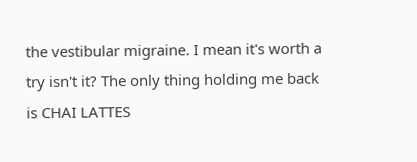the vestibular migraine. I mean it's worth a try isn't it? The only thing holding me back is CHAI LATTES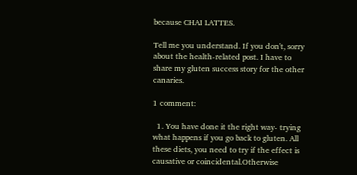because CHAI LATTES.

Tell me you understand. If you don't, sorry about the health-related post. I have to share my gluten success story for the other canaries.

1 comment:

  1. You have done it the right way- trying what happens if you go back to gluten. All these diets, you need to try if the effect is causative or coincidental.Otherwise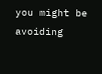you might be avoiding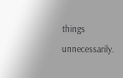things unnecessarily.